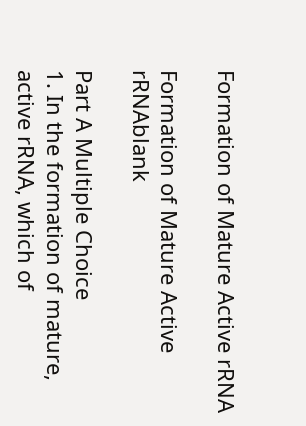Formation of Mature Active rRNA

Formation of Mature Active rRNAblank

Part A Multiple Choice
1. In the formation of mature, active rRNA, which of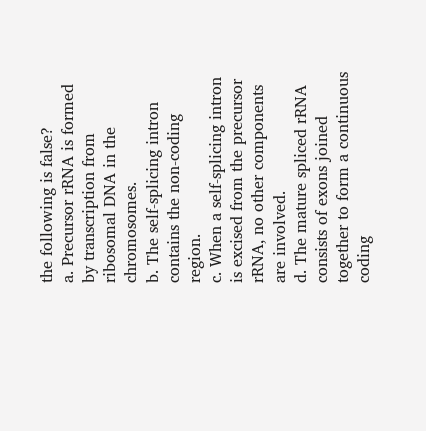the following is false?
a. Precursor rRNA is formed by transcription from ribosomal DNA in the chromosomes.
b. The self-splicing intron contains the non-coding region.
c. When a self-splicing intron is excised from the precursor rRNA, no other components are involved.
d. The mature spliced rRNA consists of exons joined together to form a continuous coding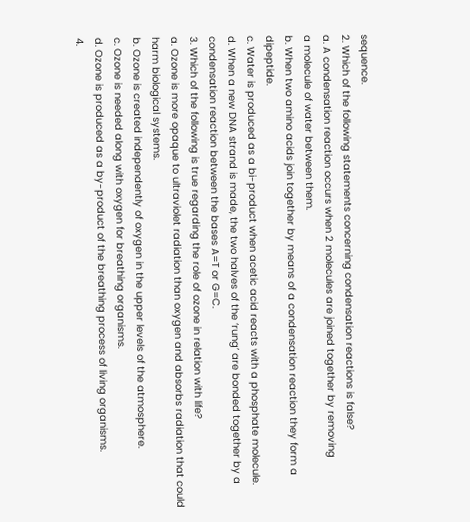sequence.
2. Which of the following statements concerning condensation reactions is false?
a. A condensation reaction occurs when 2 molecules are joined together by removing
a molecule of water between them.
b. When two amino acids join together by means of a condensation reaction they form a dipeptide.
c. Water is produced as a bi-product when acetic acid reacts with a phosphate molecule.
d. When a new DNA strand is made, the two halves of the ‘rung’ are bonded together by a condensation reaction between the bases A=T or G=C.
3. Which of the following is true regarding the role of ozone in relation with life?
a. Ozone is more opaque to ultraviolet radiation than oxygen and absorbs radiation that could harm biological systems.
b. Ozone is created independently of oxygen in the upper levels of the atmosphere.
c. Ozone is needed along with oxygen for breathing organisms.
d. Ozone is produced as a by-product of the breathing process of living organisms.
4.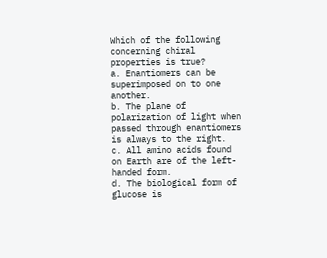Which of the following concerning chiral properties is true?
a. Enantiomers can be superimposed on to one another.
b. The plane of polarization of light when passed through enantiomers is always to the right.
c. All amino acids found on Earth are of the left-handed form.
d. The biological form of glucose is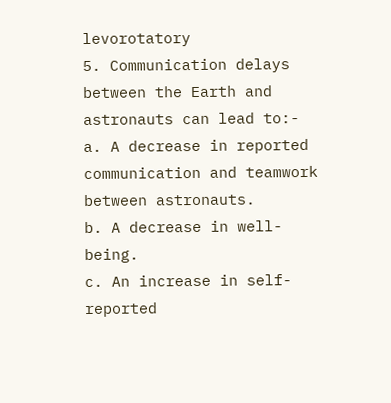levorotatory
5. Communication delays between the Earth and astronauts can lead to:-
a. A decrease in reported communication and teamwork between astronauts.
b. A decrease in well-being.
c. An increase in self-reported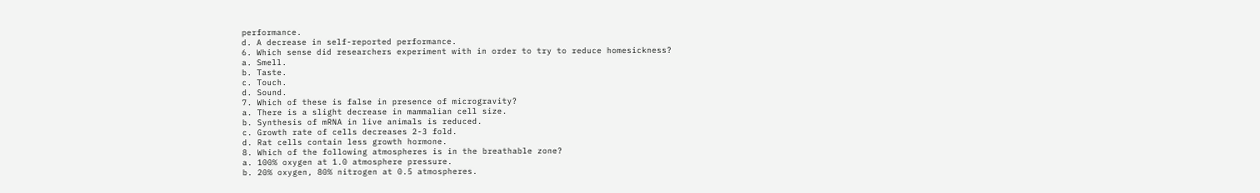performance.
d. A decrease in self-reported performance.
6. Which sense did researchers experiment with in order to try to reduce homesickness?
a. Smell.
b. Taste.
c. Touch.
d. Sound.
7. Which of these is false in presence of microgravity?
a. There is a slight decrease in mammalian cell size.
b. Synthesis of mRNA in live animals is reduced.
c. Growth rate of cells decreases 2-3 fold.
d. Rat cells contain less growth hormone.
8. Which of the following atmospheres is in the breathable zone?
a. 100% oxygen at 1.0 atmosphere pressure.
b. 20% oxygen, 80% nitrogen at 0.5 atmospheres.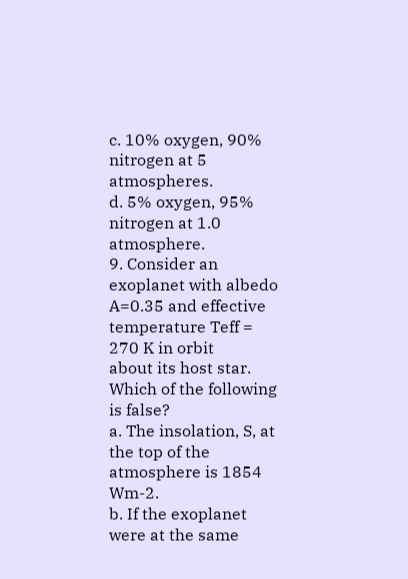c. 10% oxygen, 90% nitrogen at 5 atmospheres.
d. 5% oxygen, 95% nitrogen at 1.0 atmosphere.
9. Consider an exoplanet with albedo A=0.35 and effective temperature Teff = 270 K in orbit
about its host star. Which of the following is false?
a. The insolation, S, at the top of the atmosphere is 1854 Wm-2.
b. If the exoplanet were at the same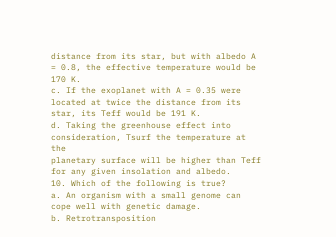distance from its star, but with albedo A = 0.8, the effective temperature would be 170 K.
c. If the exoplanet with A = 0.35 were located at twice the distance from its star, its Teff would be 191 K.
d. Taking the greenhouse effect into consideration, Tsurf the temperature at the
planetary surface will be higher than Teff for any given insolation and albedo.
10. Which of the following is true?
a. An organism with a small genome can cope well with genetic damage.
b. Retrotransposition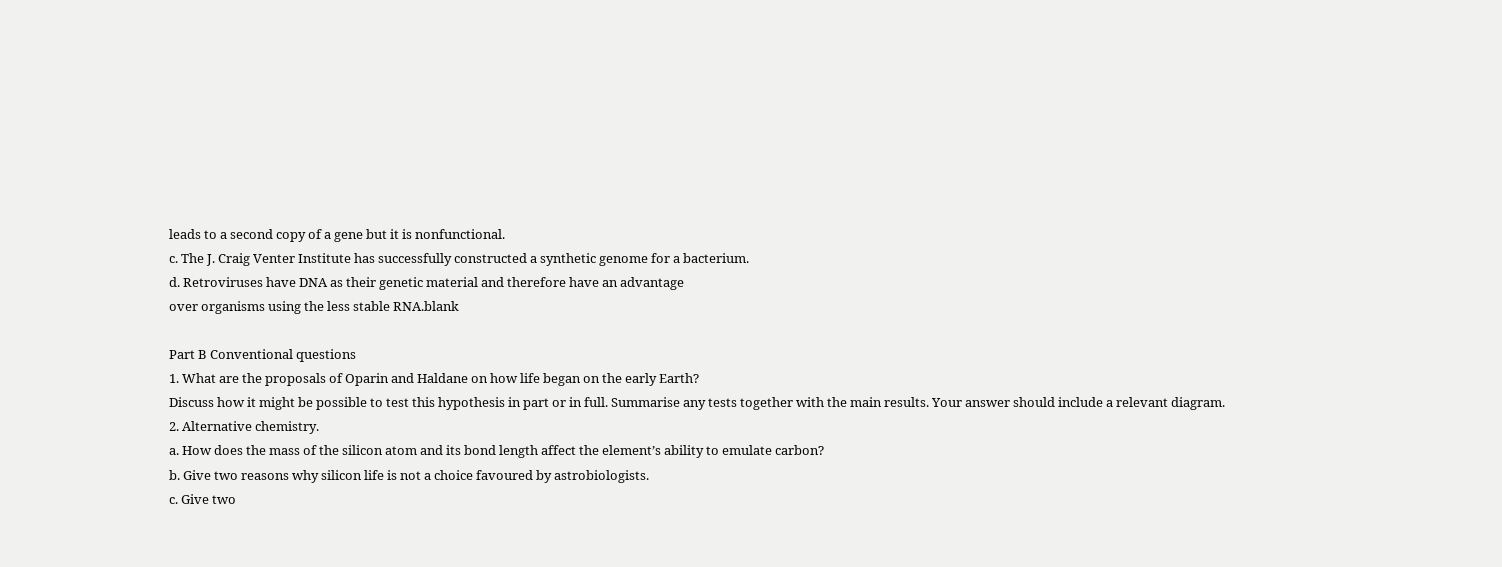leads to a second copy of a gene but it is nonfunctional.
c. The J. Craig Venter Institute has successfully constructed a synthetic genome for a bacterium.
d. Retroviruses have DNA as their genetic material and therefore have an advantage
over organisms using the less stable RNA.blank

Part B Conventional questions
1. What are the proposals of Oparin and Haldane on how life began on the early Earth?
Discuss how it might be possible to test this hypothesis in part or in full. Summarise any tests together with the main results. Your answer should include a relevant diagram.
2. Alternative chemistry.
a. How does the mass of the silicon atom and its bond length affect the element’s ability to emulate carbon?
b. Give two reasons why silicon life is not a choice favoured by astrobiologists.
c. Give two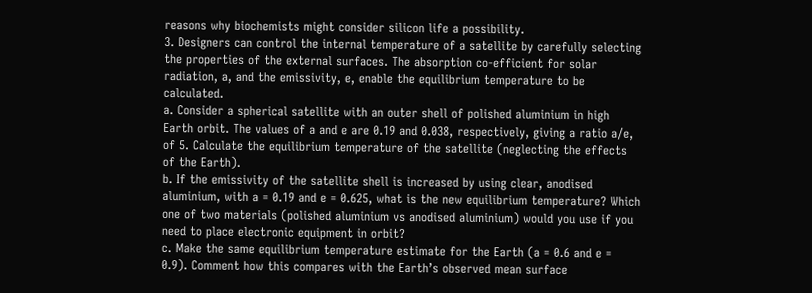reasons why biochemists might consider silicon life a possibility.
3. Designers can control the internal temperature of a satellite by carefully selecting the properties of the external surfaces. The absorption co-efficient for solar radiation, a, and the emissivity, e, enable the equilibrium temperature to be calculated.
a. Consider a spherical satellite with an outer shell of polished aluminium in high Earth orbit. The values of a and e are 0.19 and 0.038, respectively, giving a ratio a/e, of 5. Calculate the equilibrium temperature of the satellite (neglecting the effects of the Earth).
b. If the emissivity of the satellite shell is increased by using clear, anodised aluminium, with a = 0.19 and e = 0.625, what is the new equilibrium temperature? Which one of two materials (polished aluminium vs anodised aluminium) would you use if you need to place electronic equipment in orbit?
c. Make the same equilibrium temperature estimate for the Earth (a = 0.6 and e = 0.9). Comment how this compares with the Earth’s observed mean surface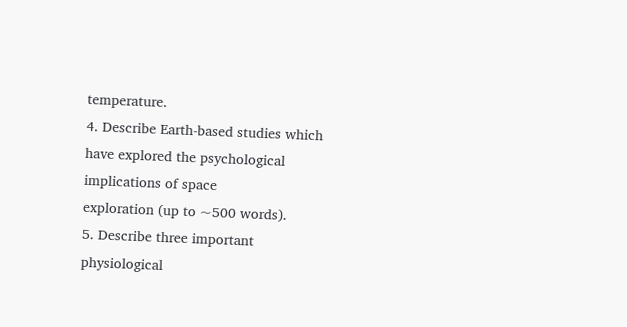temperature.
4. Describe Earth-based studies which have explored the psychological implications of space
exploration (up to ~500 words).
5. Describe three important physiological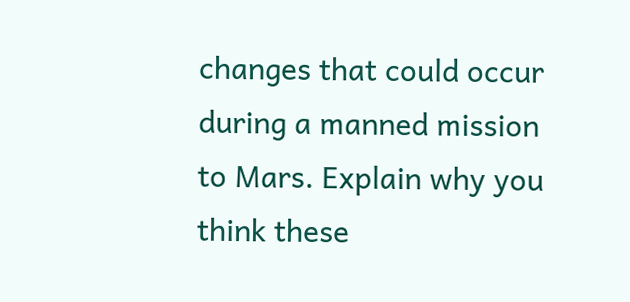changes that could occur during a manned mission
to Mars. Explain why you think these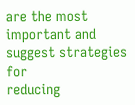are the most important and suggest strategies for
reducing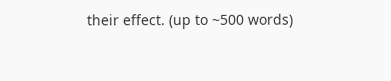their effect. (up to ~500 words)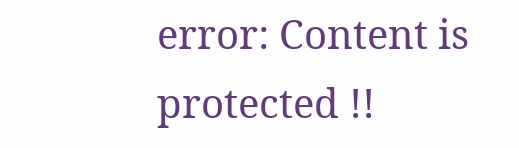error: Content is protected !!